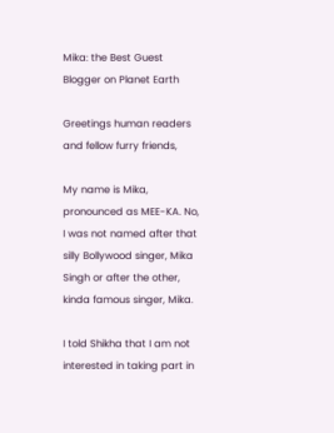Mika: the Best Guest Blogger on Planet Earth

Greetings human readers and fellow furry friends,

My name is Mika, pronounced as MEE-KA. No, I was not named after that silly Bollywood singer, Mika Singh or after the other, kinda famous singer, Mika.

I told Shikha that I am not interested in taking part in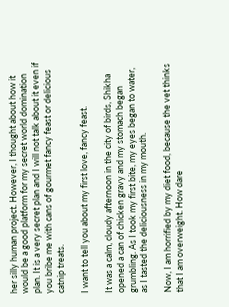her silly human project. However, I thought about how it would be a good platform for my secret world domination plan. It is a very secret plan and I will not talk about it even if you bribe me with cans of gourmet fancy feast or delicious catnip treats.

I want to tell you about my first love, fancy feast.

It was a calm, cloudy afternoon in the city of birds, Shikha opened a can of chicken gravy and my stomach began grumbling. As I took my first bite, my eyes began to water, as I tasted the deliciousness in my mouth.

Now, I am horrified by my diet food, because the vet thinks that I am overweight. How dare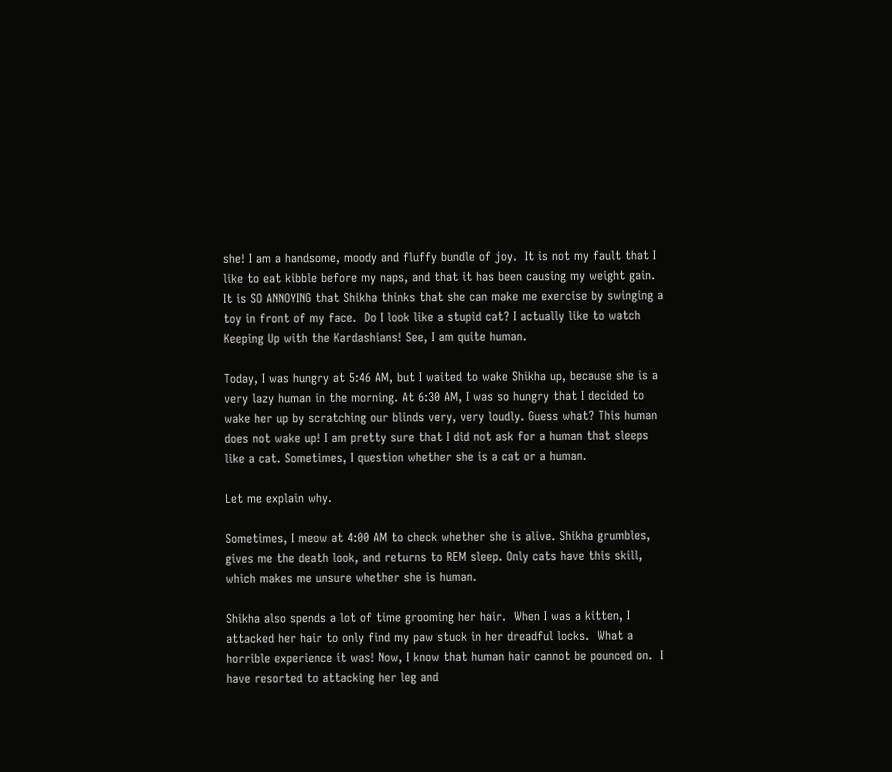she! I am a handsome, moody and fluffy bundle of joy.  It is not my fault that I like to eat kibble before my naps, and that it has been causing my weight gain. It is SO ANNOYING that Shikha thinks that she can make me exercise by swinging a toy in front of my face.  Do I look like a stupid cat? I actually like to watch Keeping Up with the Kardashians! See, I am quite human.

Today, I was hungry at 5:46 AM, but I waited to wake Shikha up, because she is a very lazy human in the morning. At 6:30 AM, I was so hungry that I decided to wake her up by scratching our blinds very, very loudly. Guess what? This human does not wake up! I am pretty sure that I did not ask for a human that sleeps like a cat. Sometimes, I question whether she is a cat or a human.

Let me explain why.

Sometimes, I meow at 4:00 AM to check whether she is alive. Shikha grumbles, gives me the death look, and returns to REM sleep. Only cats have this skill, which makes me unsure whether she is human.

Shikha also spends a lot of time grooming her hair.  When I was a kitten, I attacked her hair to only find my paw stuck in her dreadful locks.  What a horrible experience it was! Now, I know that human hair cannot be pounced on.  I have resorted to attacking her leg and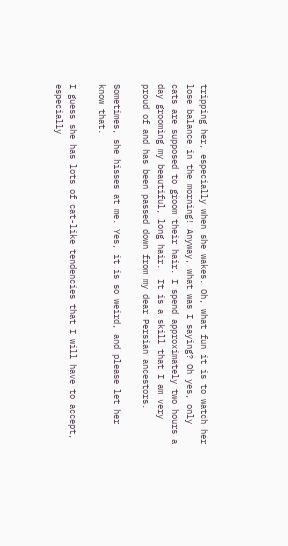tripping her, especially when she wakes. Oh, what fun it is to watch her lose balance in the morning! Anyway, what was I saying? Oh yes, only cats are supposed to groom their hair. I spend approximately two hours a day grooming my beautiful, long hair.  It is a skill that I am very proud of and has been passed down from my dear Persian ancestors.

Sometimes, she hisses at me. Yes, it is so weird, and please let her know that.

I guess she has lots of cat-like tendencies that I will have to accept, especially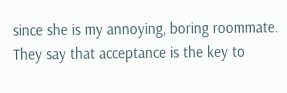since she is my annoying, boring roommate.  They say that acceptance is the key to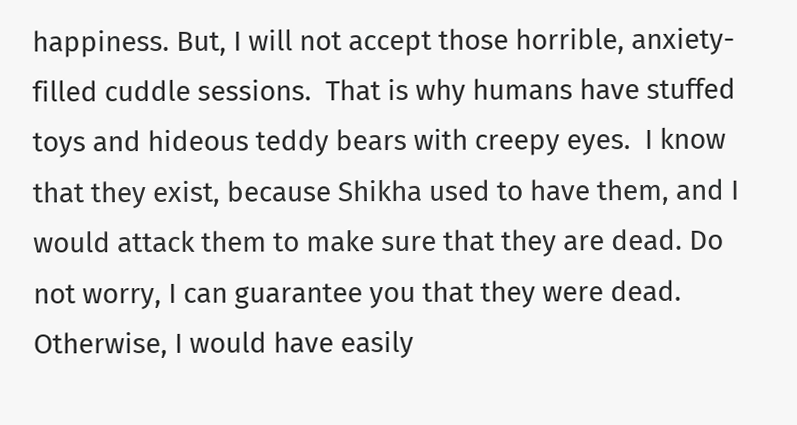happiness. But, I will not accept those horrible, anxiety-filled cuddle sessions.  That is why humans have stuffed toys and hideous teddy bears with creepy eyes.  I know that they exist, because Shikha used to have them, and I would attack them to make sure that they are dead. Do not worry, I can guarantee you that they were dead. Otherwise, I would have easily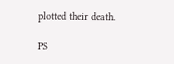plotted their death.

PS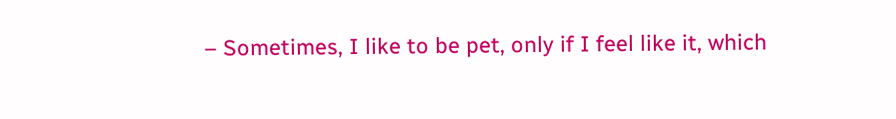– Sometimes, I like to be pet, only if I feel like it, which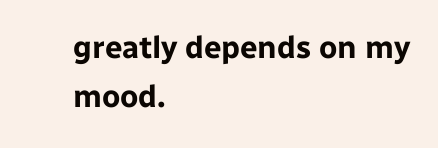greatly depends on my mood.